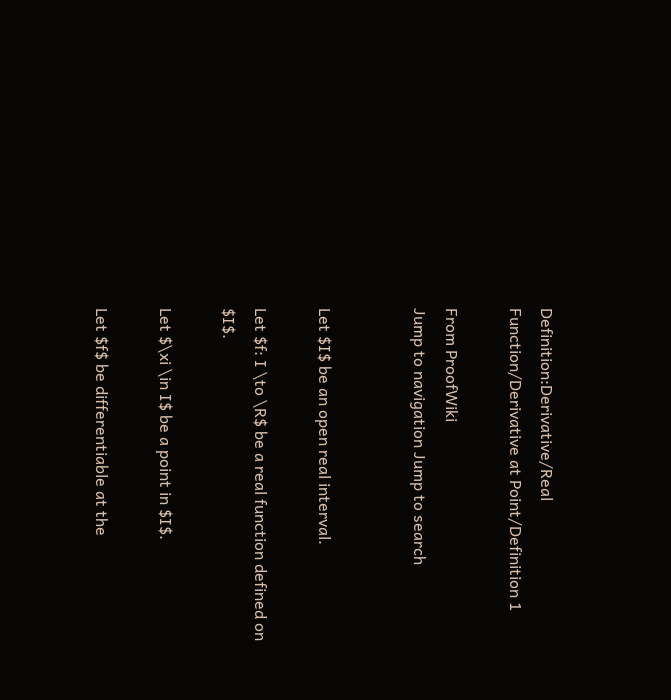Definition:Derivative/Real Function/Derivative at Point/Definition 1

From ProofWiki
Jump to navigation Jump to search


Let $I$ be an open real interval.

Let $f: I \to \R$ be a real function defined on $I$.

Let $\xi \in I$ be a point in $I$.

Let $f$ be differentiable at the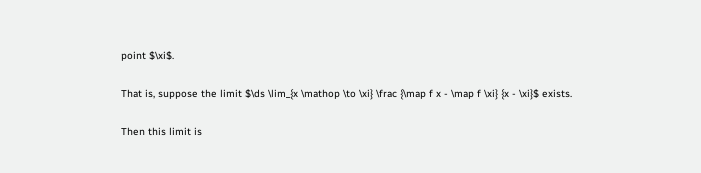point $\xi$.

That is, suppose the limit $\ds \lim_{x \mathop \to \xi} \frac {\map f x - \map f \xi} {x - \xi}$ exists.

Then this limit is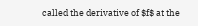called the derivative of $f$ at the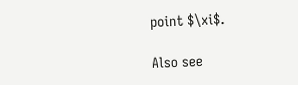point $\xi$.

Also see